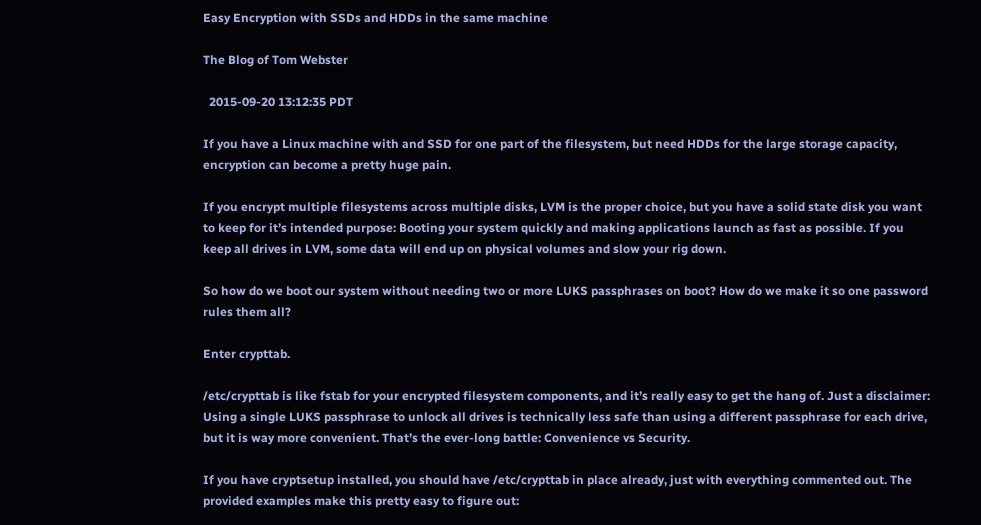Easy Encryption with SSDs and HDDs in the same machine

The Blog of Tom Webster

  2015-09-20 13:12:35 PDT

If you have a Linux machine with and SSD for one part of the filesystem, but need HDDs for the large storage capacity, encryption can become a pretty huge pain.

If you encrypt multiple filesystems across multiple disks, LVM is the proper choice, but you have a solid state disk you want to keep for it’s intended purpose: Booting your system quickly and making applications launch as fast as possible. If you keep all drives in LVM, some data will end up on physical volumes and slow your rig down.

So how do we boot our system without needing two or more LUKS passphrases on boot? How do we make it so one password rules them all?

Enter crypttab.

/etc/crypttab is like fstab for your encrypted filesystem components, and it’s really easy to get the hang of. Just a disclaimer: Using a single LUKS passphrase to unlock all drives is technically less safe than using a different passphrase for each drive, but it is way more convenient. That’s the ever-long battle: Convenience vs Security.

If you have cryptsetup installed, you should have /etc/crypttab in place already, just with everything commented out. The provided examples make this pretty easy to figure out: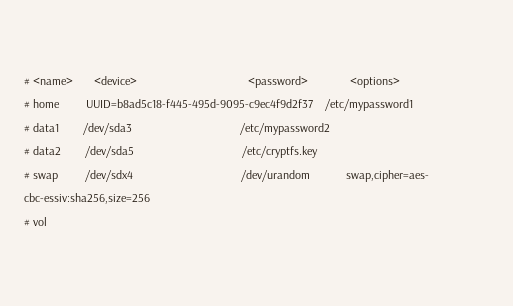# <name>       <device>                                     <password>              <options>
# home         UUID=b8ad5c18-f445-495d-9095-c9ec4f9d2f37    /etc/mypassword1
# data1        /dev/sda3                                    /etc/mypassword2
# data2        /dev/sda5                                    /etc/cryptfs.key
# swap         /dev/sdx4                                    /dev/urandom            swap,cipher=aes-cbc-essiv:sha256,size=256
# vol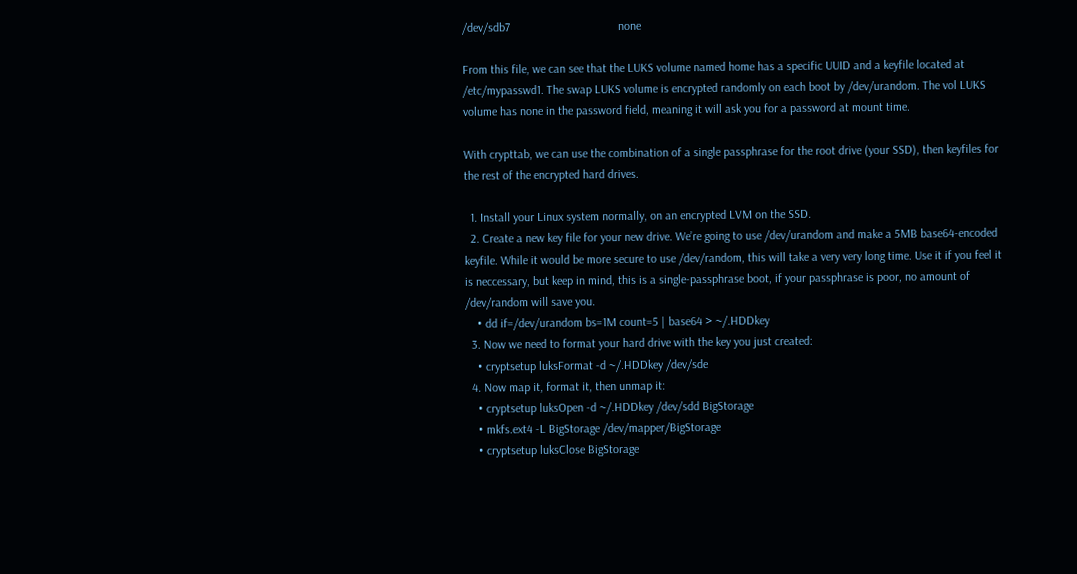/dev/sdb7                                    none

From this file, we can see that the LUKS volume named home has a specific UUID and a keyfile located at /etc/mypasswd1. The swap LUKS volume is encrypted randomly on each boot by /dev/urandom. The vol LUKS volume has none in the password field, meaning it will ask you for a password at mount time.

With crypttab, we can use the combination of a single passphrase for the root drive (your SSD), then keyfiles for the rest of the encrypted hard drives.

  1. Install your Linux system normally, on an encrypted LVM on the SSD.
  2. Create a new key file for your new drive. We’re going to use /dev/urandom and make a 5MB base64-encoded keyfile. While it would be more secure to use /dev/random, this will take a very very long time. Use it if you feel it is neccessary, but keep in mind, this is a single-passphrase boot, if your passphrase is poor, no amount of /dev/random will save you.
    • dd if=/dev/urandom bs=1M count=5 | base64 > ~/.HDDkey
  3. Now we need to format your hard drive with the key you just created:
    • cryptsetup luksFormat -d ~/.HDDkey /dev/sde
  4. Now map it, format it, then unmap it:
    • cryptsetup luksOpen -d ~/.HDDkey /dev/sdd BigStorage
    • mkfs.ext4 -L BigStorage /dev/mapper/BigStorage
    • cryptsetup luksClose BigStorage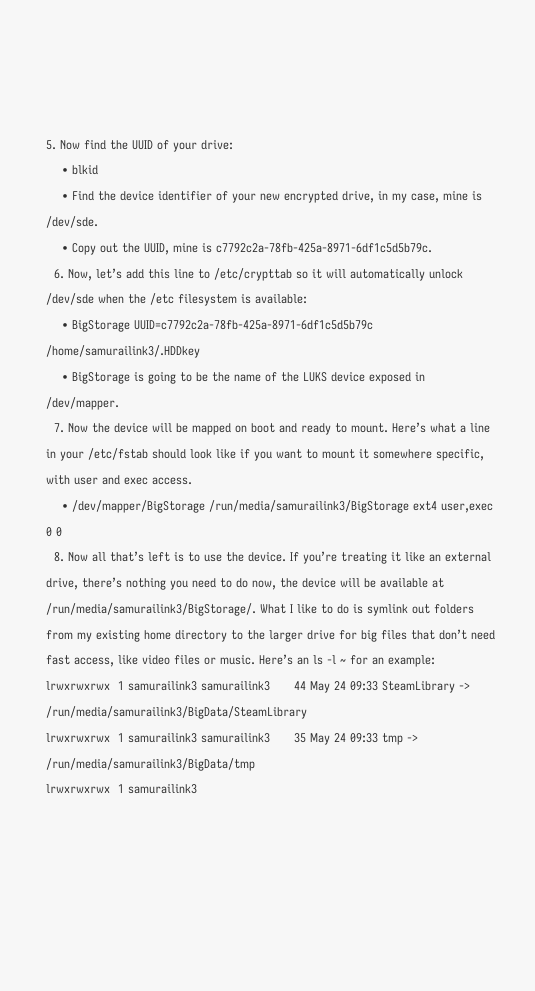5. Now find the UUID of your drive:
    • blkid
    • Find the device identifier of your new encrypted drive, in my case, mine is /dev/sde.
    • Copy out the UUID, mine is c7792c2a-78fb-425a-8971-6df1c5d5b79c.
  6. Now, let’s add this line to /etc/crypttab so it will automatically unlock /dev/sde when the /etc filesystem is available:
    • BigStorage UUID=c7792c2a-78fb-425a-8971-6df1c5d5b79c /home/samurailink3/.HDDkey
    • BigStorage is going to be the name of the LUKS device exposed in /dev/mapper.
  7. Now the device will be mapped on boot and ready to mount. Here’s what a line in your /etc/fstab should look like if you want to mount it somewhere specific, with user and exec access.
    • /dev/mapper/BigStorage /run/media/samurailink3/BigStorage ext4 user,exec 0 0
  8. Now all that’s left is to use the device. If you’re treating it like an external drive, there’s nothing you need to do now, the device will be available at /run/media/samurailink3/BigStorage/. What I like to do is symlink out folders from my existing home directory to the larger drive for big files that don’t need fast access, like video files or music. Here’s an ls -l ~ for an example:
lrwxrwxrwx  1 samurailink3 samurailink3      44 May 24 09:33 SteamLibrary -> /run/media/samurailink3/BigData/SteamLibrary
lrwxrwxrwx  1 samurailink3 samurailink3      35 May 24 09:33 tmp -> /run/media/samurailink3/BigData/tmp
lrwxrwxrwx  1 samurailink3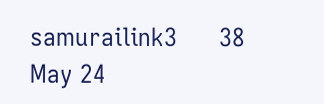samurailink3      38 May 24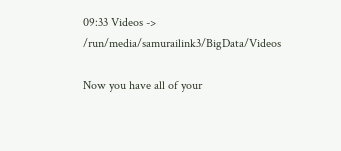09:33 Videos -> /run/media/samurailink3/BigData/Videos

Now you have all of your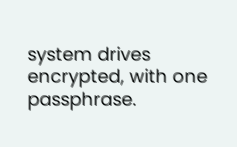system drives encrypted, with one passphrase.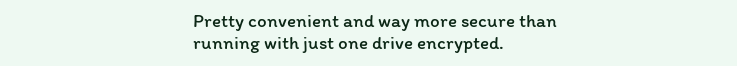Pretty convenient and way more secure than running with just one drive encrypted.